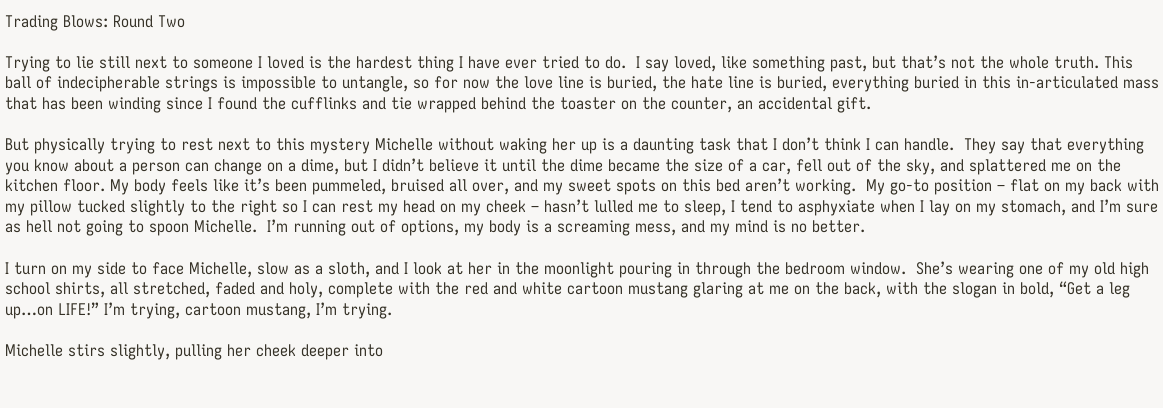Trading Blows: Round Two

Trying to lie still next to someone I loved is the hardest thing I have ever tried to do.  I say loved, like something past, but that’s not the whole truth. This ball of indecipherable strings is impossible to untangle, so for now the love line is buried, the hate line is buried, everything buried in this in-articulated mass that has been winding since I found the cufflinks and tie wrapped behind the toaster on the counter, an accidental gift.

But physically trying to rest next to this mystery Michelle without waking her up is a daunting task that I don’t think I can handle.  They say that everything you know about a person can change on a dime, but I didn’t believe it until the dime became the size of a car, fell out of the sky, and splattered me on the kitchen floor. My body feels like it’s been pummeled, bruised all over, and my sweet spots on this bed aren’t working.  My go-to position – flat on my back with my pillow tucked slightly to the right so I can rest my head on my cheek – hasn’t lulled me to sleep, I tend to asphyxiate when I lay on my stomach, and I’m sure as hell not going to spoon Michelle.  I’m running out of options, my body is a screaming mess, and my mind is no better.

I turn on my side to face Michelle, slow as a sloth, and I look at her in the moonlight pouring in through the bedroom window.  She’s wearing one of my old high school shirts, all stretched, faded and holy, complete with the red and white cartoon mustang glaring at me on the back, with the slogan in bold, “Get a leg up…on LIFE!” I’m trying, cartoon mustang, I’m trying.

Michelle stirs slightly, pulling her cheek deeper into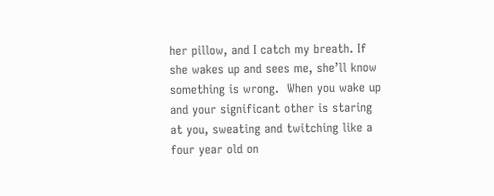her pillow, and I catch my breath. If she wakes up and sees me, she’ll know something is wrong.  When you wake up and your significant other is staring at you, sweating and twitching like a four year old on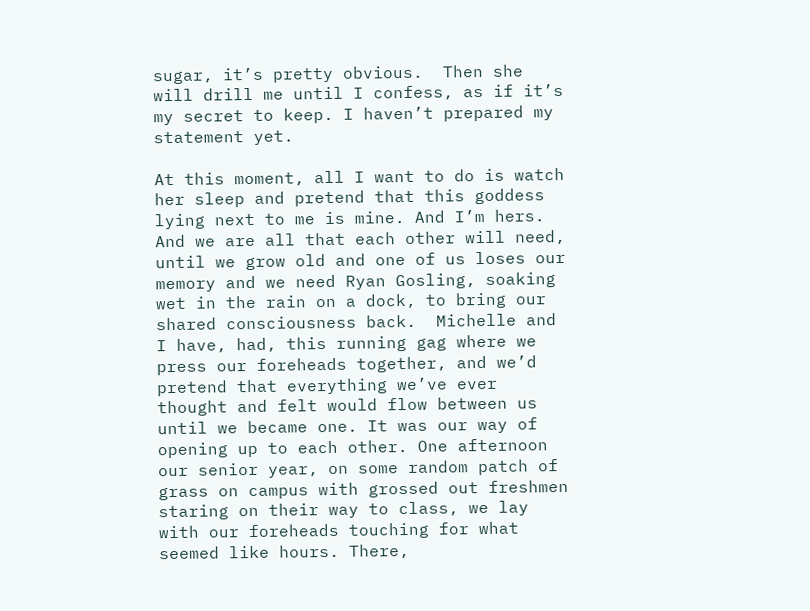sugar, it’s pretty obvious.  Then she will drill me until I confess, as if it’s my secret to keep. I haven’t prepared my statement yet.

At this moment, all I want to do is watch her sleep and pretend that this goddess lying next to me is mine. And I’m hers. And we are all that each other will need, until we grow old and one of us loses our memory and we need Ryan Gosling, soaking wet in the rain on a dock, to bring our shared consciousness back.  Michelle and I have, had, this running gag where we press our foreheads together, and we’d pretend that everything we’ve ever thought and felt would flow between us until we became one. It was our way of opening up to each other. One afternoon our senior year, on some random patch of grass on campus with grossed out freshmen staring on their way to class, we lay with our foreheads touching for what seemed like hours. There,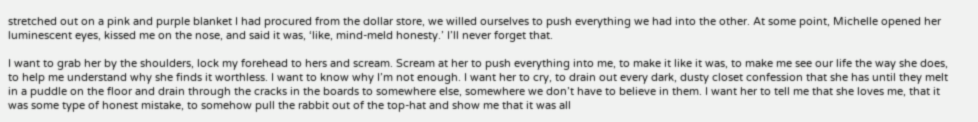stretched out on a pink and purple blanket I had procured from the dollar store, we willed ourselves to push everything we had into the other. At some point, Michelle opened her luminescent eyes, kissed me on the nose, and said it was, ‘like, mind-meld honesty.’ I’ll never forget that.

I want to grab her by the shoulders, lock my forehead to hers and scream. Scream at her to push everything into me, to make it like it was, to make me see our life the way she does, to help me understand why she finds it worthless. I want to know why I’m not enough. I want her to cry, to drain out every dark, dusty closet confession that she has until they melt in a puddle on the floor and drain through the cracks in the boards to somewhere else, somewhere we don’t have to believe in them. I want her to tell me that she loves me, that it was some type of honest mistake, to somehow pull the rabbit out of the top-hat and show me that it was all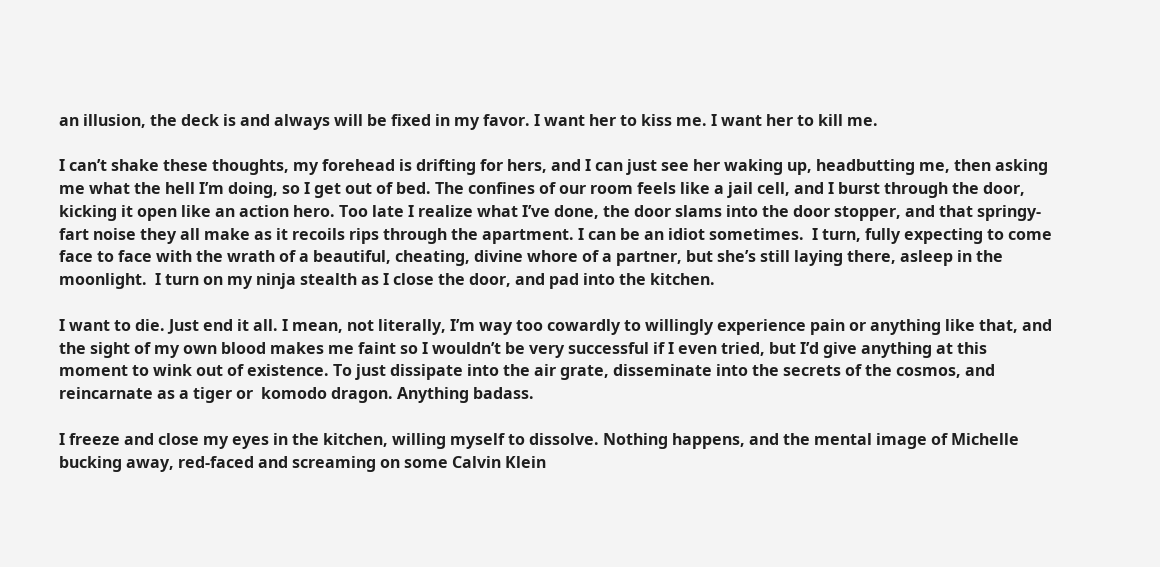an illusion, the deck is and always will be fixed in my favor. I want her to kiss me. I want her to kill me.

I can’t shake these thoughts, my forehead is drifting for hers, and I can just see her waking up, headbutting me, then asking me what the hell I’m doing, so I get out of bed. The confines of our room feels like a jail cell, and I burst through the door, kicking it open like an action hero. Too late I realize what I’ve done, the door slams into the door stopper, and that springy-fart noise they all make as it recoils rips through the apartment. I can be an idiot sometimes.  I turn, fully expecting to come face to face with the wrath of a beautiful, cheating, divine whore of a partner, but she’s still laying there, asleep in the moonlight.  I turn on my ninja stealth as I close the door, and pad into the kitchen.

I want to die. Just end it all. I mean, not literally, I’m way too cowardly to willingly experience pain or anything like that, and the sight of my own blood makes me faint so I wouldn’t be very successful if I even tried, but I’d give anything at this moment to wink out of existence. To just dissipate into the air grate, disseminate into the secrets of the cosmos, and reincarnate as a tiger or  komodo dragon. Anything badass.

I freeze and close my eyes in the kitchen, willing myself to dissolve. Nothing happens, and the mental image of Michelle bucking away, red-faced and screaming on some Calvin Klein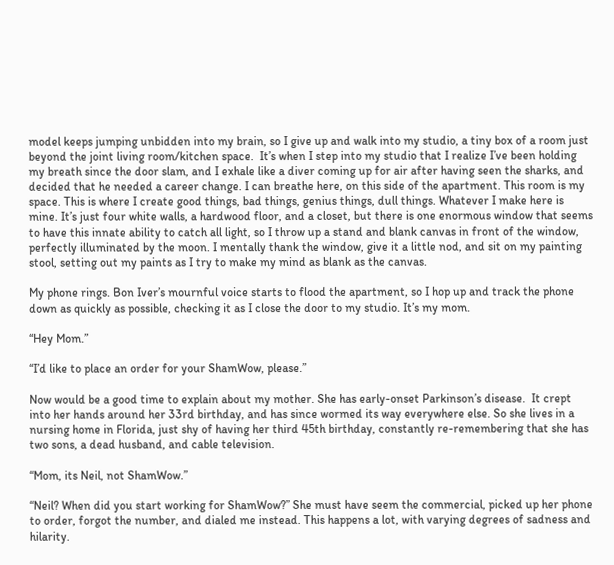model keeps jumping unbidden into my brain, so I give up and walk into my studio, a tiny box of a room just beyond the joint living room/kitchen space.  It’s when I step into my studio that I realize I’ve been holding my breath since the door slam, and I exhale like a diver coming up for air after having seen the sharks, and decided that he needed a career change. I can breathe here, on this side of the apartment. This room is my space. This is where I create good things, bad things, genius things, dull things. Whatever I make here is mine. It’s just four white walls, a hardwood floor, and a closet, but there is one enormous window that seems to have this innate ability to catch all light, so I throw up a stand and blank canvas in front of the window, perfectly illuminated by the moon. I mentally thank the window, give it a little nod, and sit on my painting stool, setting out my paints as I try to make my mind as blank as the canvas.

My phone rings. Bon Iver’s mournful voice starts to flood the apartment, so I hop up and track the phone down as quickly as possible, checking it as I close the door to my studio. It’s my mom.

“Hey Mom.”

“I’d like to place an order for your ShamWow, please.”

Now would be a good time to explain about my mother. She has early-onset Parkinson’s disease.  It crept into her hands around her 33rd birthday, and has since wormed its way everywhere else. So she lives in a nursing home in Florida, just shy of having her third 45th birthday, constantly re-remembering that she has two sons, a dead husband, and cable television.

“Mom, its Neil, not ShamWow.”

“Neil? When did you start working for ShamWow?” She must have seem the commercial, picked up her phone to order, forgot the number, and dialed me instead. This happens a lot, with varying degrees of sadness and hilarity.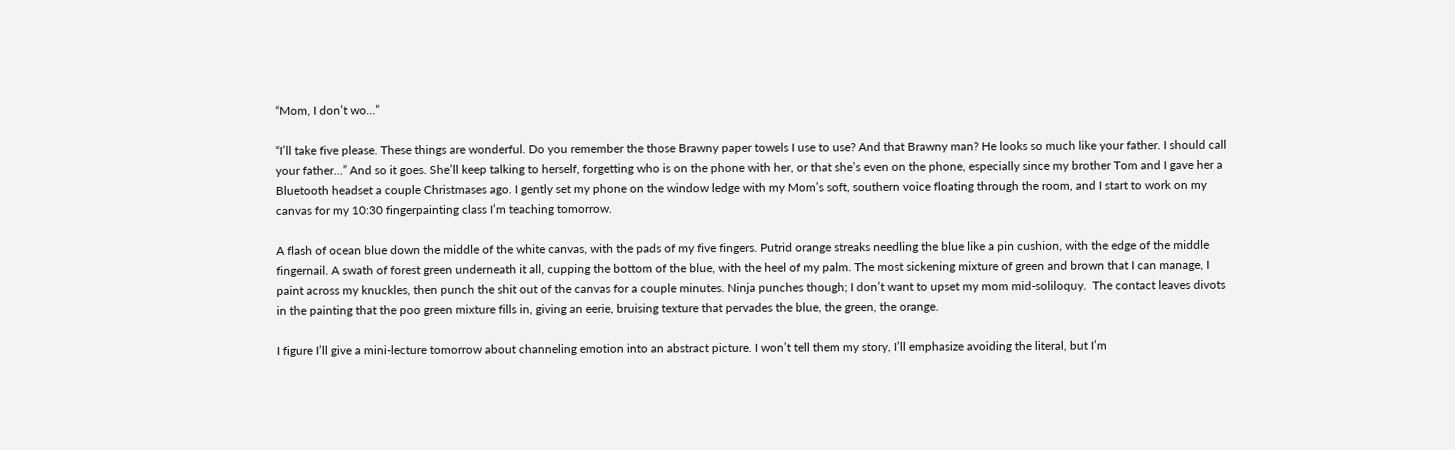“Mom, I don’t wo…”

“I’ll take five please. These things are wonderful. Do you remember the those Brawny paper towels I use to use? And that Brawny man? He looks so much like your father. I should call your father…” And so it goes. She’ll keep talking to herself, forgetting who is on the phone with her, or that she’s even on the phone, especially since my brother Tom and I gave her a Bluetooth headset a couple Christmases ago. I gently set my phone on the window ledge with my Mom’s soft, southern voice floating through the room, and I start to work on my canvas for my 10:30 fingerpainting class I’m teaching tomorrow.

A flash of ocean blue down the middle of the white canvas, with the pads of my five fingers. Putrid orange streaks needling the blue like a pin cushion, with the edge of the middle fingernail. A swath of forest green underneath it all, cupping the bottom of the blue, with the heel of my palm. The most sickening mixture of green and brown that I can manage, I paint across my knuckles, then punch the shit out of the canvas for a couple minutes. Ninja punches though; I don’t want to upset my mom mid-soliloquy.  The contact leaves divots in the painting that the poo green mixture fills in, giving an eerie, bruising texture that pervades the blue, the green, the orange.

I figure I’ll give a mini-lecture tomorrow about channeling emotion into an abstract picture. I won’t tell them my story, I’ll emphasize avoiding the literal, but I’m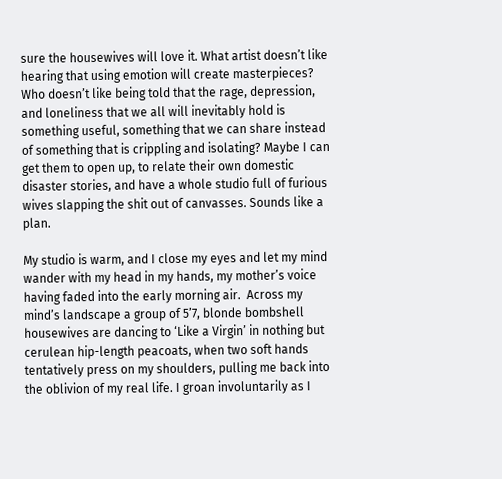sure the housewives will love it. What artist doesn’t like hearing that using emotion will create masterpieces?  Who doesn’t like being told that the rage, depression, and loneliness that we all will inevitably hold is  something useful, something that we can share instead of something that is crippling and isolating? Maybe I can get them to open up, to relate their own domestic disaster stories, and have a whole studio full of furious wives slapping the shit out of canvasses. Sounds like a plan.

My studio is warm, and I close my eyes and let my mind wander with my head in my hands, my mother’s voice having faded into the early morning air.  Across my mind’s landscape a group of 5’7, blonde bombshell housewives are dancing to ‘Like a Virgin’ in nothing but cerulean hip-length peacoats, when two soft hands tentatively press on my shoulders, pulling me back into the oblivion of my real life. I groan involuntarily as I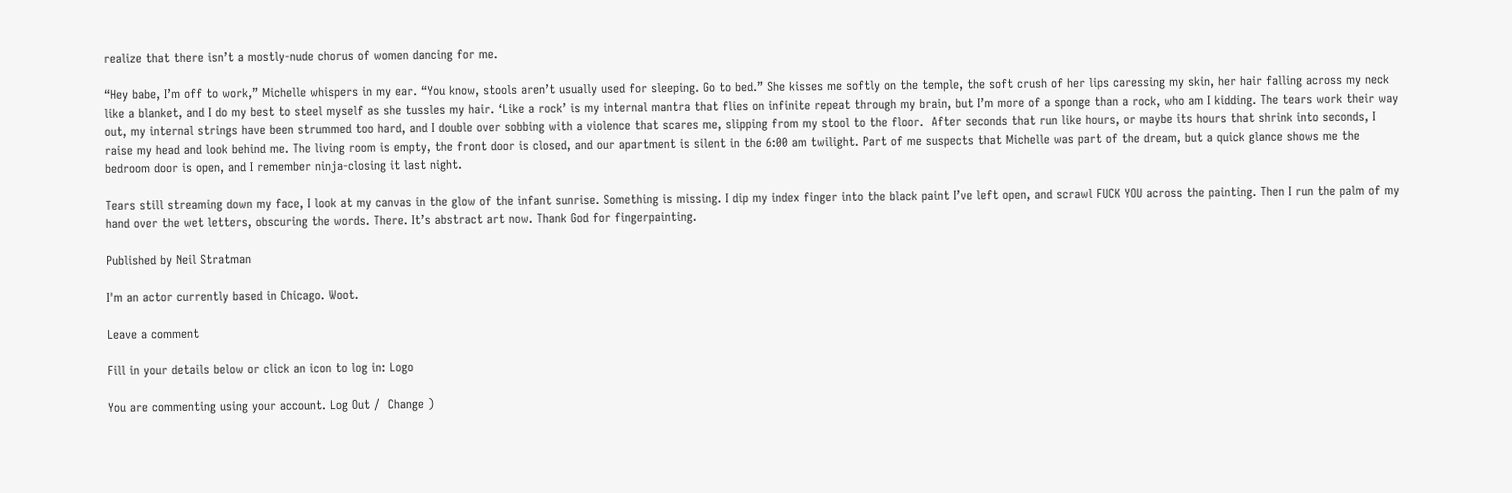realize that there isn’t a mostly-nude chorus of women dancing for me.

“Hey babe, I’m off to work,” Michelle whispers in my ear. “You know, stools aren’t usually used for sleeping. Go to bed.” She kisses me softly on the temple, the soft crush of her lips caressing my skin, her hair falling across my neck like a blanket, and I do my best to steel myself as she tussles my hair. ‘Like a rock’ is my internal mantra that flies on infinite repeat through my brain, but I’m more of a sponge than a rock, who am I kidding. The tears work their way out, my internal strings have been strummed too hard, and I double over sobbing with a violence that scares me, slipping from my stool to the floor.  After seconds that run like hours, or maybe its hours that shrink into seconds, I raise my head and look behind me. The living room is empty, the front door is closed, and our apartment is silent in the 6:00 am twilight. Part of me suspects that Michelle was part of the dream, but a quick glance shows me the bedroom door is open, and I remember ninja-closing it last night.

Tears still streaming down my face, I look at my canvas in the glow of the infant sunrise. Something is missing. I dip my index finger into the black paint I’ve left open, and scrawl FUCK YOU across the painting. Then I run the palm of my hand over the wet letters, obscuring the words. There. It’s abstract art now. Thank God for fingerpainting.

Published by Neil Stratman

I'm an actor currently based in Chicago. Woot.

Leave a comment

Fill in your details below or click an icon to log in: Logo

You are commenting using your account. Log Out /  Change )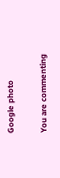Google photo

You are commenting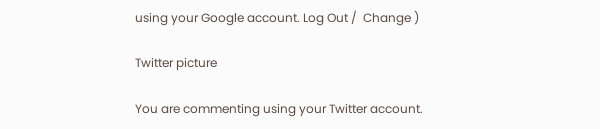using your Google account. Log Out /  Change )

Twitter picture

You are commenting using your Twitter account.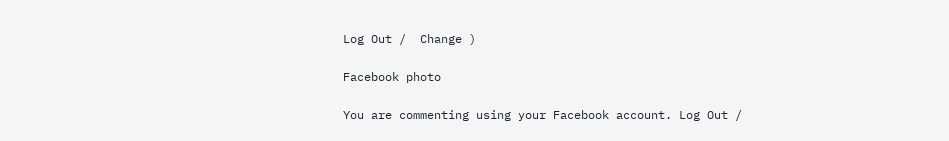Log Out /  Change )

Facebook photo

You are commenting using your Facebook account. Log Out /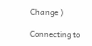Change )

Connecting to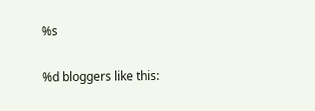%s

%d bloggers like this: